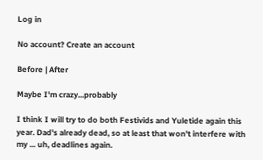Log in

No account? Create an account

Before | After

Maybe I'm crazy...probably

I think I will try to do both Festivids and Yuletide again this year. Dad's already dead, so at least that won't interfere with my ... uh, deadlines again.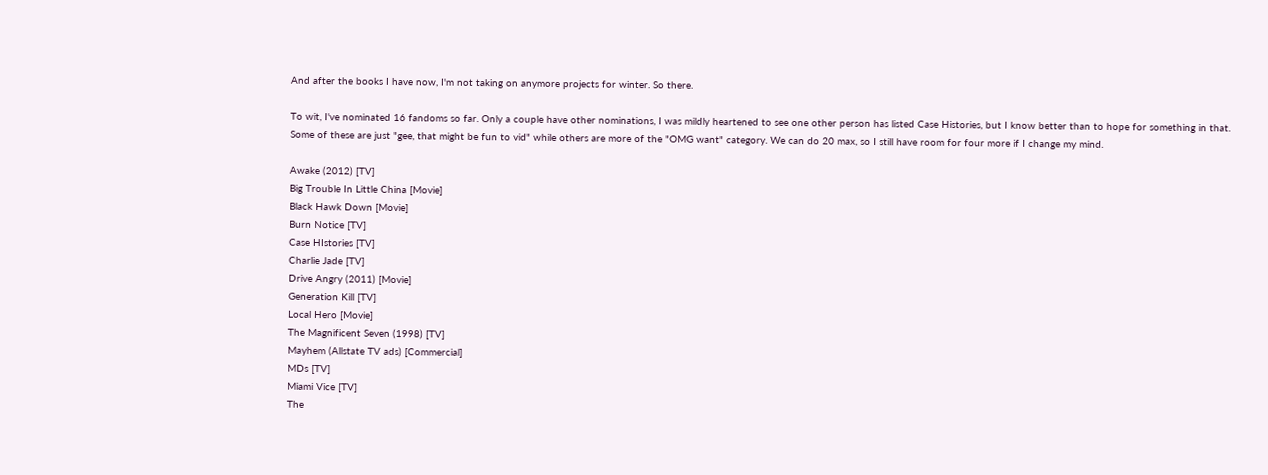And after the books I have now, I'm not taking on anymore projects for winter. So there.

To wit, I've nominated 16 fandoms so far. Only a couple have other nominations, I was mildly heartened to see one other person has listed Case Histories, but I know better than to hope for something in that. Some of these are just "gee, that might be fun to vid" while others are more of the "OMG want" category. We can do 20 max, so I still have room for four more if I change my mind.

Awake (2012) [TV]
Big Trouble In Little China [Movie]
Black Hawk Down [Movie]
Burn Notice [TV]
Case HIstories [TV]
Charlie Jade [TV]
Drive Angry (2011) [Movie]
Generation Kill [TV]
Local Hero [Movie]
The Magnificent Seven (1998) [TV]
Mayhem (Allstate TV ads) [Commercial]
MDs [TV]
Miami Vice [TV]
The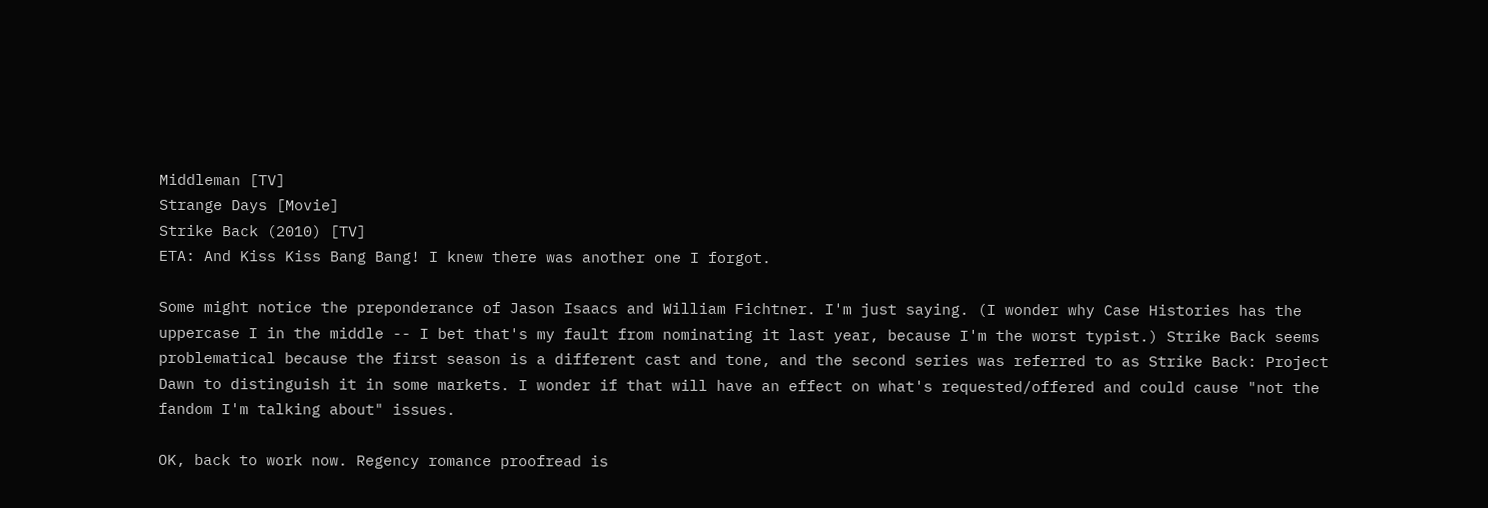Middleman [TV]
Strange Days [Movie]
Strike Back (2010) [TV]
ETA: And Kiss Kiss Bang Bang! I knew there was another one I forgot.

Some might notice the preponderance of Jason Isaacs and William Fichtner. I'm just saying. (I wonder why Case Histories has the uppercase I in the middle -- I bet that's my fault from nominating it last year, because I'm the worst typist.) Strike Back seems problematical because the first season is a different cast and tone, and the second series was referred to as Strike Back: Project Dawn to distinguish it in some markets. I wonder if that will have an effect on what's requested/offered and could cause "not the fandom I'm talking about" issues.

OK, back to work now. Regency romance proofread is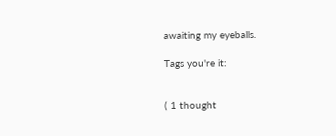awaiting my eyeballs.

Tags you're it:


( 1 thought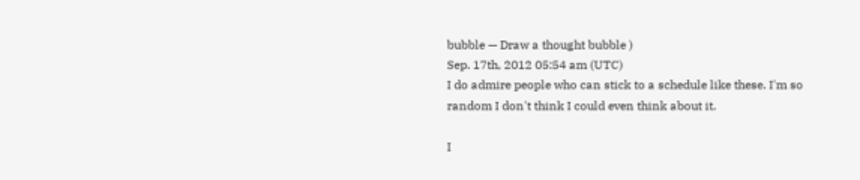bubble — Draw a thought bubble )
Sep. 17th, 2012 05:54 am (UTC)
I do admire people who can stick to a schedule like these. I'm so random I don't think I could even think about it.

I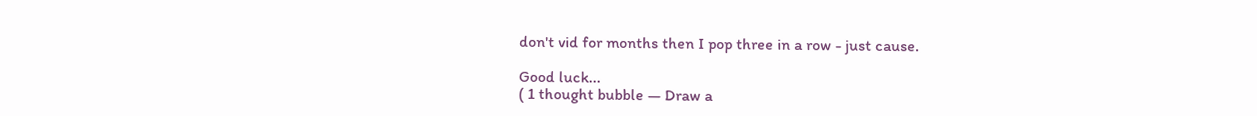don't vid for months then I pop three in a row - just cause.

Good luck...
( 1 thought bubble — Draw a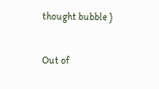thought bubble )

Out of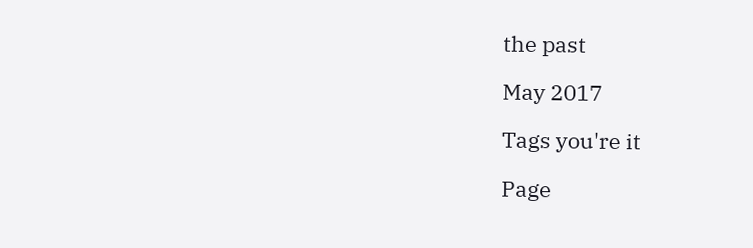the past

May 2017

Tags you're it

Page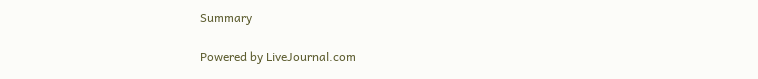Summary

Powered by LiveJournal.com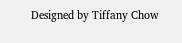Designed by Tiffany Chow